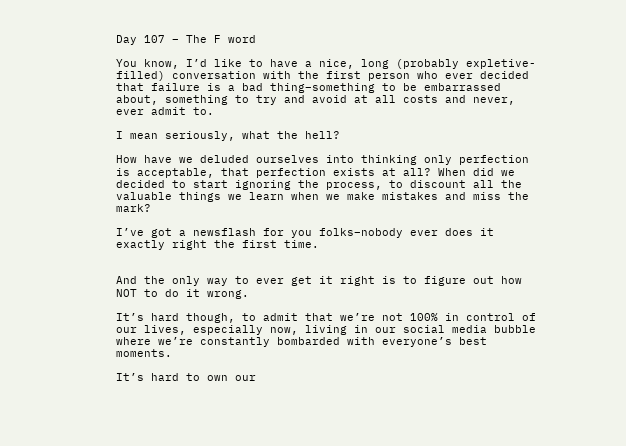Day 107 – The F word

You know, I’d like to have a nice, long (probably expletive-filled) conversation with the first person who ever decided that failure is a bad thing–something to be embarrassed about, something to try and avoid at all costs and never, ever admit to.

I mean seriously, what the hell?

How have we deluded ourselves into thinking only perfection is acceptable, that perfection exists at all? When did we decided to start ignoring the process, to discount all the valuable things we learn when we make mistakes and miss the mark?

I’ve got a newsflash for you folks–nobody ever does it exactly right the first time.


And the only way to ever get it right is to figure out how NOT to do it wrong.

It’s hard though, to admit that we’re not 100% in control of our lives, especially now, living in our social media bubble where we’re constantly bombarded with everyone’s best moments.

It’s hard to own our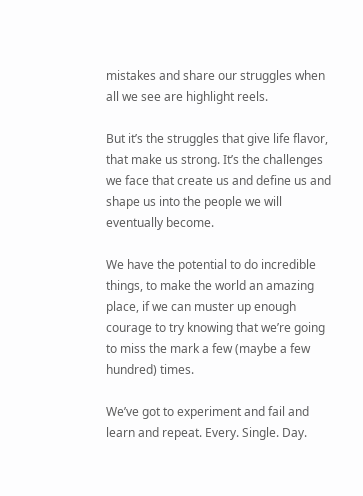mistakes and share our struggles when all we see are highlight reels.

But it’s the struggles that give life flavor, that make us strong. It’s the challenges we face that create us and define us and shape us into the people we will eventually become.

We have the potential to do incredible things, to make the world an amazing place, if we can muster up enough courage to try knowing that we’re going to miss the mark a few (maybe a few hundred) times.

We’ve got to experiment and fail and learn and repeat. Every. Single. Day.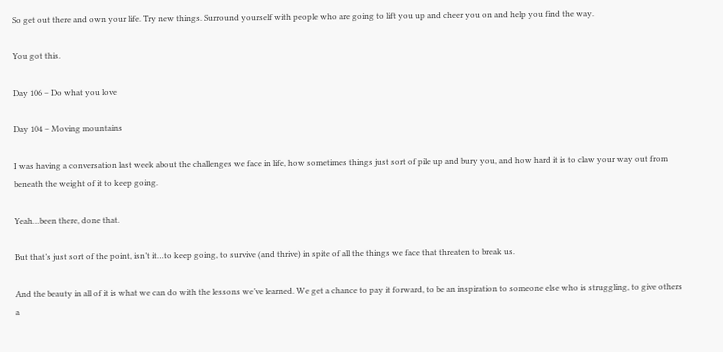So get out there and own your life. Try new things. Surround yourself with people who are going to lift you up and cheer you on and help you find the way.

You got this.

Day 106 – Do what you love

Day 104 – Moving mountains

I was having a conversation last week about the challenges we face in life, how sometimes things just sort of pile up and bury you, and how hard it is to claw your way out from beneath the weight of it to keep going.

Yeah…been there, done that.

But that’s just sort of the point, isn’t it…to keep going, to survive (and thrive) in spite of all the things we face that threaten to break us.

And the beauty in all of it is what we can do with the lessons we’ve learned. We get a chance to pay it forward, to be an inspiration to someone else who is struggling, to give others a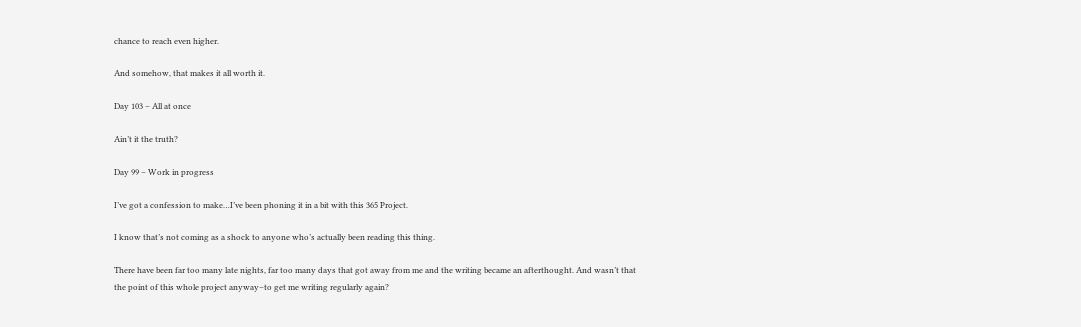chance to reach even higher.

And somehow, that makes it all worth it.

Day 103 – All at once

Ain’t it the truth?

Day 99 – Work in progress

I’ve got a confession to make…I’ve been phoning it in a bit with this 365 Project.

I know that’s not coming as a shock to anyone who’s actually been reading this thing.

There have been far too many late nights, far too many days that got away from me and the writing became an afterthought. And wasn’t that the point of this whole project anyway–to get me writing regularly again?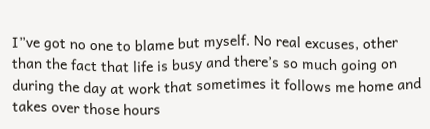I”ve got no one to blame but myself. No real excuses, other than the fact that life is busy and there’s so much going on during the day at work that sometimes it follows me home and takes over those hours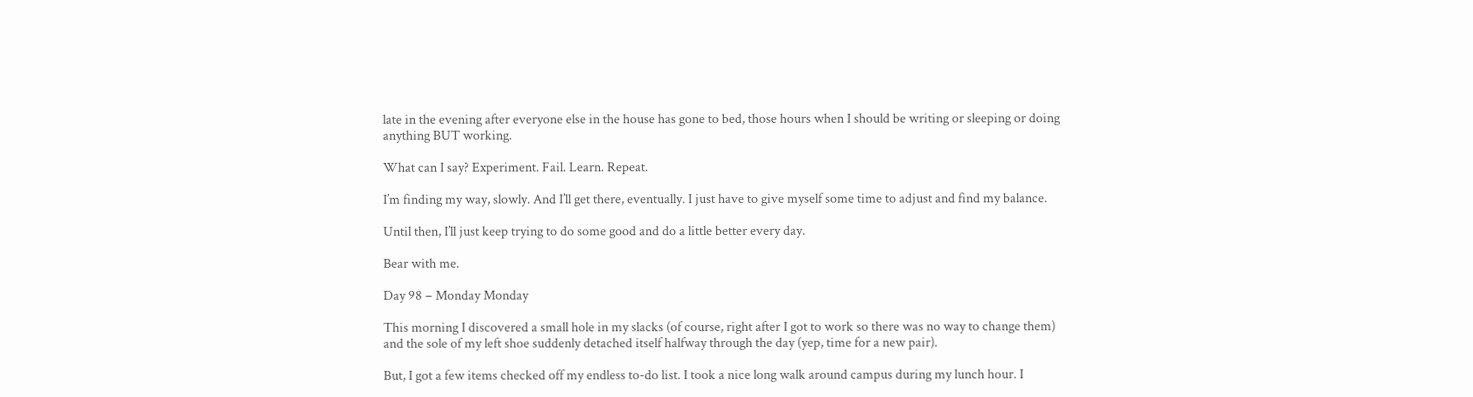late in the evening after everyone else in the house has gone to bed, those hours when I should be writing or sleeping or doing anything BUT working.

What can I say? Experiment. Fail. Learn. Repeat.

I’m finding my way, slowly. And I’ll get there, eventually. I just have to give myself some time to adjust and find my balance.

Until then, I’ll just keep trying to do some good and do a little better every day.

Bear with me.

Day 98 – Monday Monday

This morning I discovered a small hole in my slacks (of course, right after I got to work so there was no way to change them) and the sole of my left shoe suddenly detached itself halfway through the day (yep, time for a new pair).

But, I got a few items checked off my endless to-do list. I took a nice long walk around campus during my lunch hour. I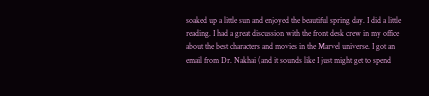soaked up a little sun and enjoyed the beautiful spring day. I did a little reading. I had a great discussion with the front desk crew in my office about the best characters and movies in the Marvel universe. I got an email from Dr. Nakhai (and it sounds like I just might get to spend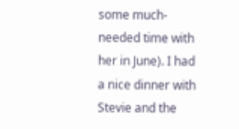some much-needed time with her in June). I had a nice dinner with Stevie and the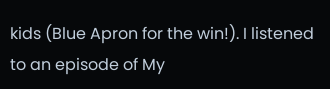kids (Blue Apron for the win!). I listened to an episode of My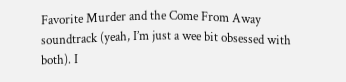Favorite Murder and the Come From Away soundtrack (yeah, I’m just a wee bit obsessed with both). I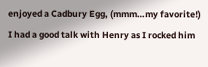enjoyed a Cadbury Egg, (mmm…my favorite!) I had a good talk with Henry as I rocked him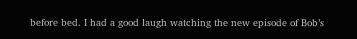before bed. I had a good laugh watching the new episode of Bob’s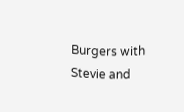Burgers with Stevie and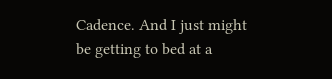Cadence. And I just might be getting to bed at a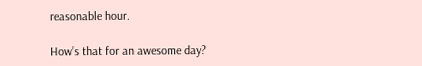reasonable hour.

How’s that for an awesome day?